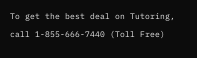To get the best deal on Tutoring, call 1-855-666-7440 (Toll Free)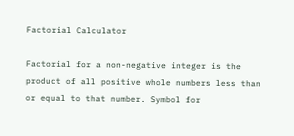Factorial Calculator

Factorial for a non-negative integer is the product of all positive whole numbers less than or equal to that number. Symbol for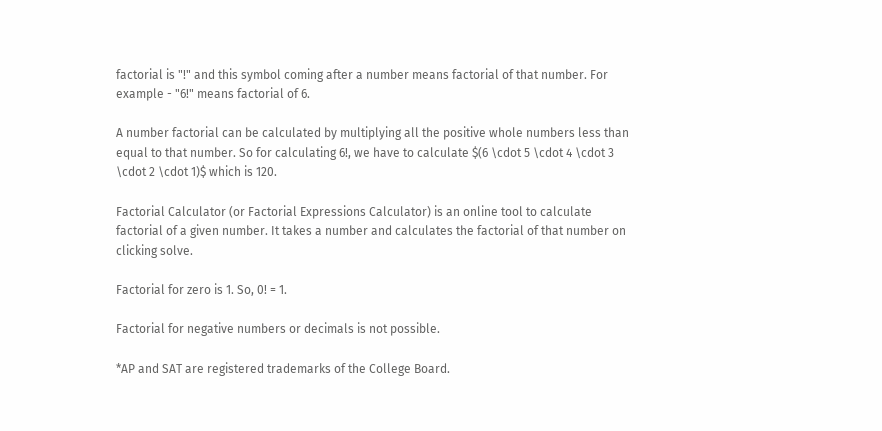factorial is "!" and this symbol coming after a number means factorial of that number. For example - "6!" means factorial of 6.

A number factorial can be calculated by multiplying all the positive whole numbers less than equal to that number. So for calculating 6!, we have to calculate $(6 \cdot 5 \cdot 4 \cdot 3 \cdot 2 \cdot 1)$ which is 120.

Factorial Calculator (or Factorial Expressions Calculator) is an online tool to calculate factorial of a given number. It takes a number and calculates the factorial of that number on clicking solve.

Factorial for zero is 1. So, 0! = 1.

Factorial for negative numbers or decimals is not possible.

*AP and SAT are registered trademarks of the College Board.